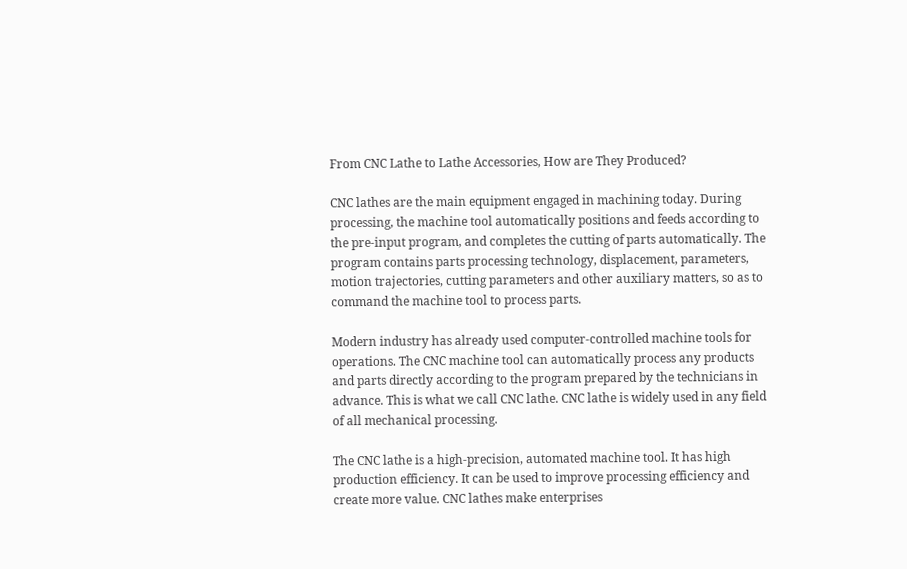From CNC Lathe to Lathe Accessories, How are They Produced?

CNC lathes are the main equipment engaged in machining today. During processing, the machine tool automatically positions and feeds according to the pre-input program, and completes the cutting of parts automatically. The program contains parts processing technology, displacement, parameters, motion trajectories, cutting parameters and other auxiliary matters, so as to command the machine tool to process parts.

Modern industry has already used computer-controlled machine tools for operations. The CNC machine tool can automatically process any products and parts directly according to the program prepared by the technicians in advance. This is what we call CNC lathe. CNC lathe is widely used in any field of all mechanical processing.

The CNC lathe is a high-precision, automated machine tool. It has high production efficiency. It can be used to improve processing efficiency and create more value. CNC lathes make enterprises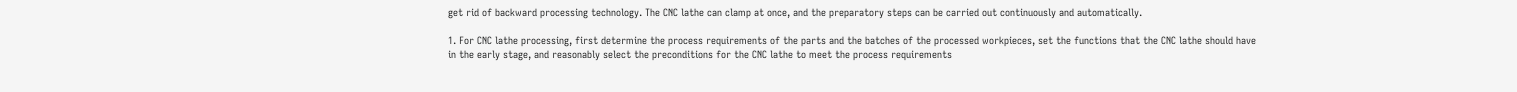get rid of backward processing technology. The CNC lathe can clamp at once, and the preparatory steps can be carried out continuously and automatically.

1. For CNC lathe processing, first determine the process requirements of the parts and the batches of the processed workpieces, set the functions that the CNC lathe should have in the early stage, and reasonably select the preconditions for the CNC lathe to meet the process requirements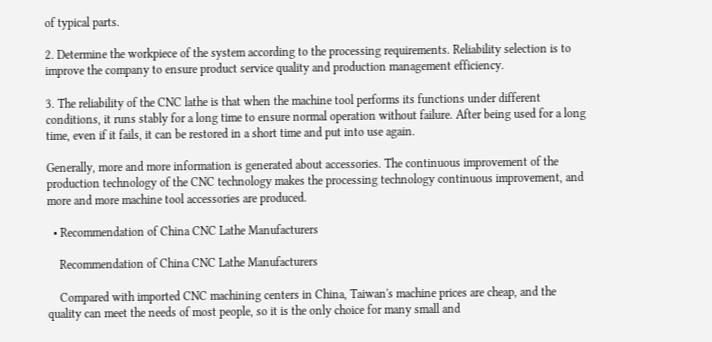of typical parts.

2. Determine the workpiece of the system according to the processing requirements. Reliability selection is to improve the company to ensure product service quality and production management efficiency.

3. The reliability of the CNC lathe is that when the machine tool performs its functions under different conditions, it runs stably for a long time to ensure normal operation without failure. After being used for a long time, even if it fails, it can be restored in a short time and put into use again.

Generally, more and more information is generated about accessories. The continuous improvement of the production technology of the CNC technology makes the processing technology continuous improvement, and more and more machine tool accessories are produced.

  • Recommendation of China CNC Lathe Manufacturers

    Recommendation of China CNC Lathe Manufacturers

    Compared with imported CNC machining centers in China, Taiwan's machine prices are cheap, and the quality can meet the needs of most people, so it is the only choice for many small and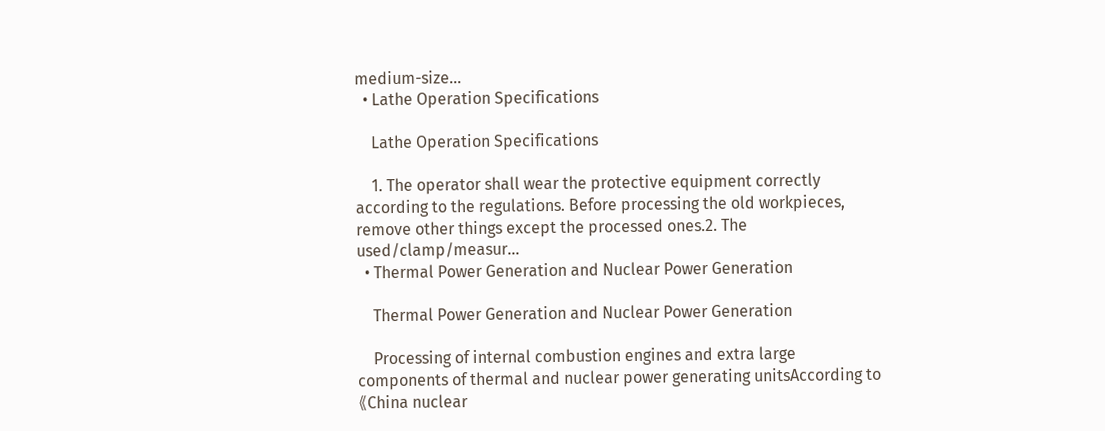medium-size...
  • Lathe Operation Specifications

    Lathe Operation Specifications

    1. The operator shall wear the protective equipment correctly according to the regulations. Before processing the old workpieces, remove other things except the processed ones.2. The used/clamp/measur...
  • Thermal Power Generation and Nuclear Power Generation

    Thermal Power Generation and Nuclear Power Generation

    Processing of internal combustion engines and extra large components of thermal and nuclear power generating unitsAccording to 《China nuclear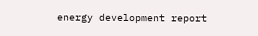energy development report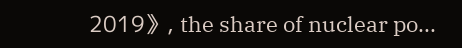2019》, the share of nuclear po...